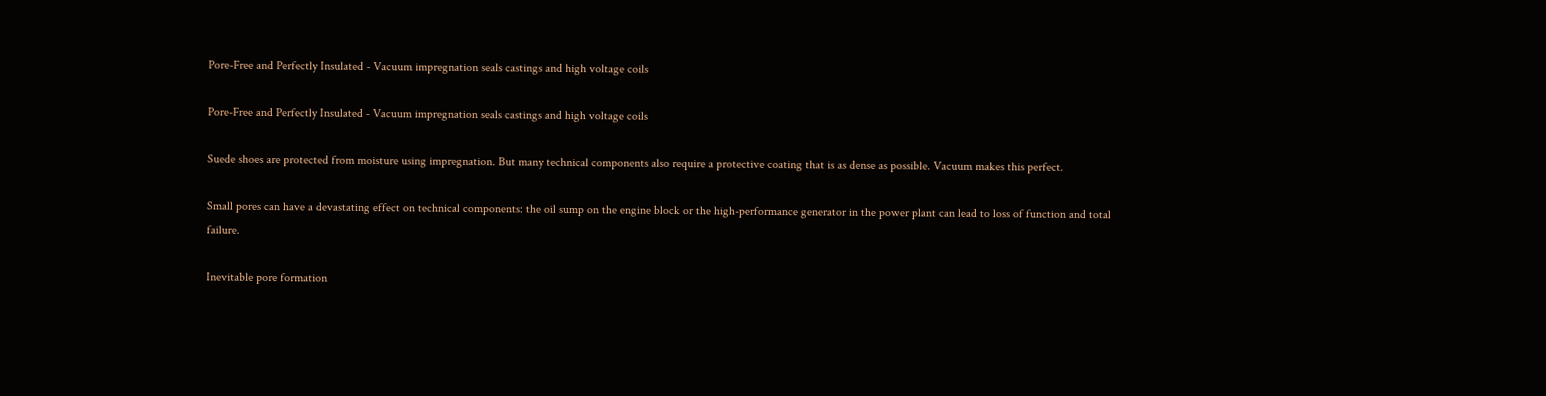Pore-Free and Perfectly Insulated - Vacuum impregnation seals castings and high voltage coils

Pore-Free and Perfectly Insulated - Vacuum impregnation seals castings and high voltage coils

Suede shoes are protected from moisture using impregnation. But many technical components also require a protective coating that is as dense as possible. Vacuum makes this perfect.

Small pores can have a devastating effect on technical components: the oil sump on the engine block or the high-performance generator in the power plant can lead to loss of function and total failure.

Inevitable pore formation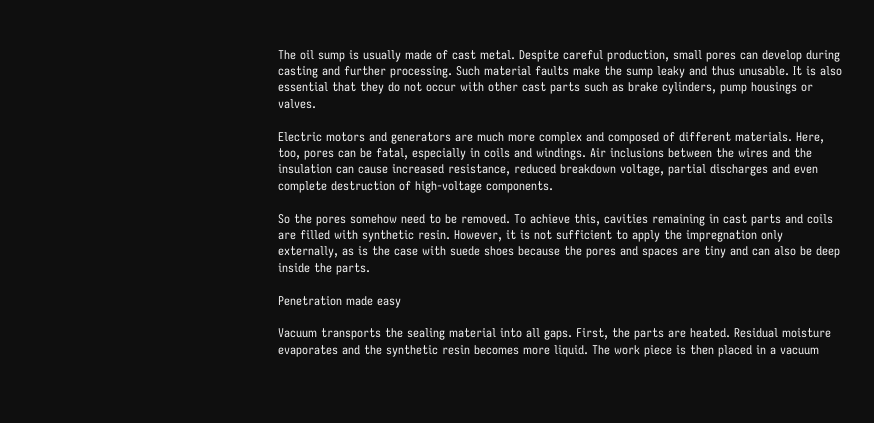The oil sump is usually made of cast metal. Despite careful production, small pores can develop during casting and further processing. Such material faults make the sump leaky and thus unusable. It is also essential that they do not occur with other cast parts such as brake cylinders, pump housings or valves.

Electric motors and generators are much more complex and composed of different materials. Here, too, pores can be fatal, especially in coils and windings. Air inclusions between the wires and the insulation can cause increased resistance, reduced breakdown voltage, partial discharges and even complete destruction of high-voltage components.

So the pores somehow need to be removed. To achieve this, cavities remaining in cast parts and coils are filled with synthetic resin. However, it is not sufficient to apply the impregnation only externally, as is the case with suede shoes because the pores and spaces are tiny and can also be deep inside the parts.

Penetration made easy

Vacuum transports the sealing material into all gaps. First, the parts are heated. Residual moisture evaporates and the synthetic resin becomes more liquid. The work piece is then placed in a vacuum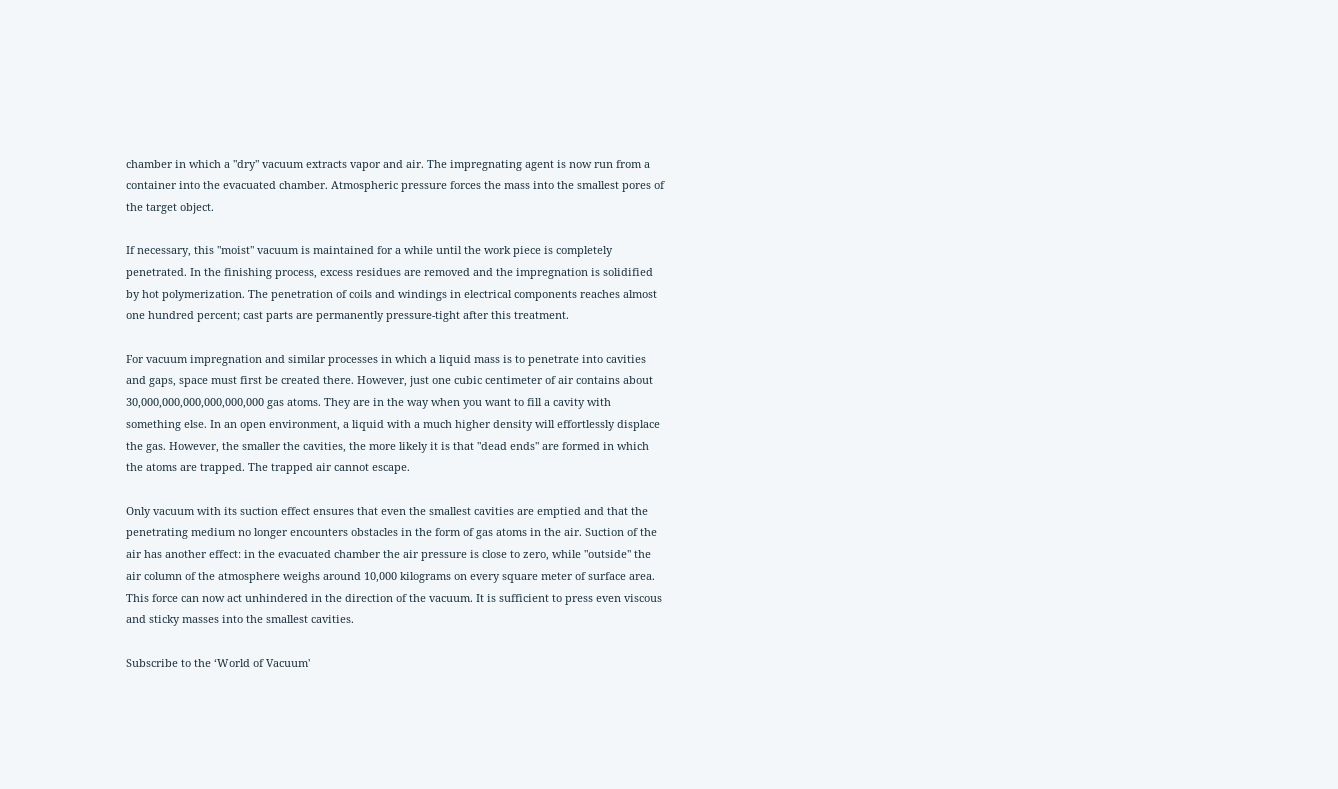chamber in which a "dry" vacuum extracts vapor and air. The impregnating agent is now run from a container into the evacuated chamber. Atmospheric pressure forces the mass into the smallest pores of the target object.

If necessary, this "moist" vacuum is maintained for a while until the work piece is completely penetrated. In the finishing process, excess residues are removed and the impregnation is solidified by hot polymerization. The penetration of coils and windings in electrical components reaches almost one hundred percent; cast parts are permanently pressure-tight after this treatment.

For vacuum impregnation and similar processes in which a liquid mass is to penetrate into cavities and gaps, space must first be created there. However, just one cubic centimeter of air contains about 30,000,000,000,000,000,000 gas atoms. They are in the way when you want to fill a cavity with something else. In an open environment, a liquid with a much higher density will effortlessly displace the gas. However, the smaller the cavities, the more likely it is that "dead ends" are formed in which the atoms are trapped. The trapped air cannot escape.

Only vacuum with its suction effect ensures that even the smallest cavities are emptied and that the penetrating medium no longer encounters obstacles in the form of gas atoms in the air. Suction of the air has another effect: in the evacuated chamber the air pressure is close to zero, while "outside" the air column of the atmosphere weighs around 10,000 kilograms on every square meter of surface area. This force can now act unhindered in the direction of the vacuum. It is sufficient to press even viscous and sticky masses into the smallest cavities.

Subscribe to the ‘World of Vacuum'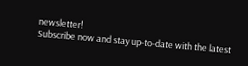newsletter!
Subscribe now and stay up-to-date with the latest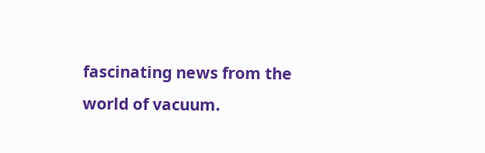fascinating news from the world of vacuum.